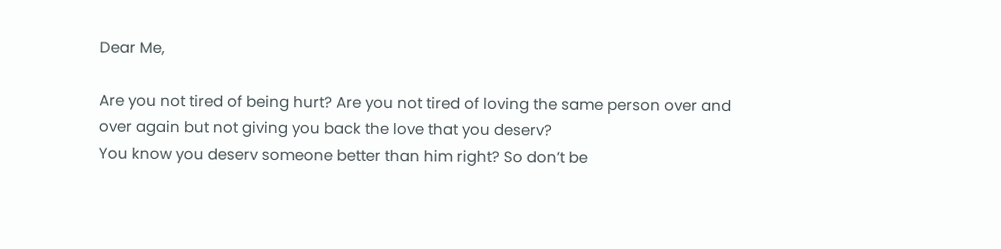Dear Me,

Are you not tired of being hurt? Are you not tired of loving the same person over and over again but not giving you back the love that you deserv?
You know you deserv someone better than him right? So don’t be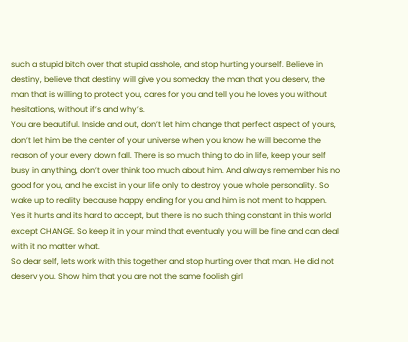such a stupid bitch over that stupid asshole, and stop hurting yourself. Believe in destiny, believe that destiny will give you someday the man that you deserv, the man that is willing to protect you, cares for you and tell you he loves you without hesitations, without if’s and why’s.
You are beautiful. Inside and out, don’t let him change that perfect aspect of yours, don’t let him be the center of your universe when you know he will become the reason of your every down fall. There is so much thing to do in life, keep your self busy in anything, don’t over think too much about him. And always remember his no good for you, and he excist in your life only to destroy youe whole personality. So wake up to reality because happy ending for you and him is not ment to happen.
Yes it hurts and its hard to accept, but there is no such thing constant in this world except CHANGE. So keep it in your mind that eventualy you will be fine and can deal with it no matter what.
So dear self, lets work with this together and stop hurting over that man. He did not deserv you. Show him that you are not the same foolish girl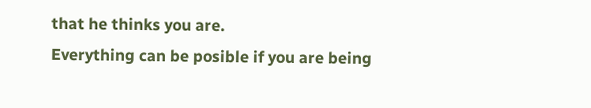that he thinks you are.
Everything can be posible if you are being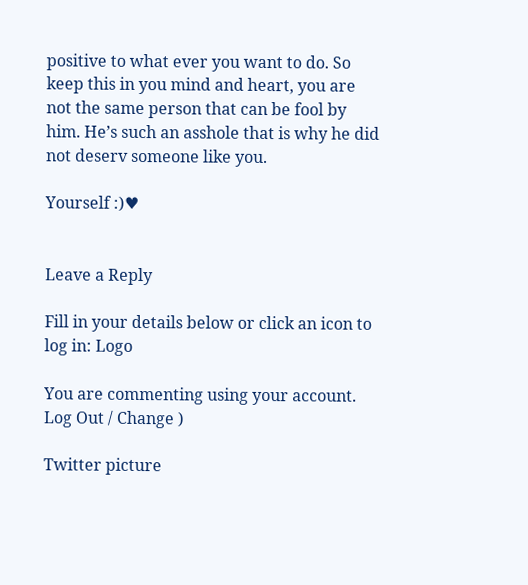positive to what ever you want to do. So keep this in you mind and heart, you are not the same person that can be fool by him. He’s such an asshole that is why he did not deserv someone like you.

Yourself :)♥


Leave a Reply

Fill in your details below or click an icon to log in: Logo

You are commenting using your account. Log Out / Change )

Twitter picture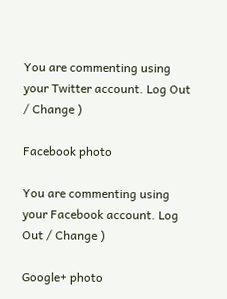You are commenting using your Twitter account. Log Out / Change )

Facebook photo

You are commenting using your Facebook account. Log Out / Change )

Google+ photo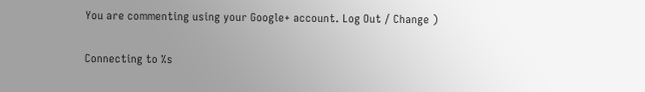You are commenting using your Google+ account. Log Out / Change )

Connecting to %s